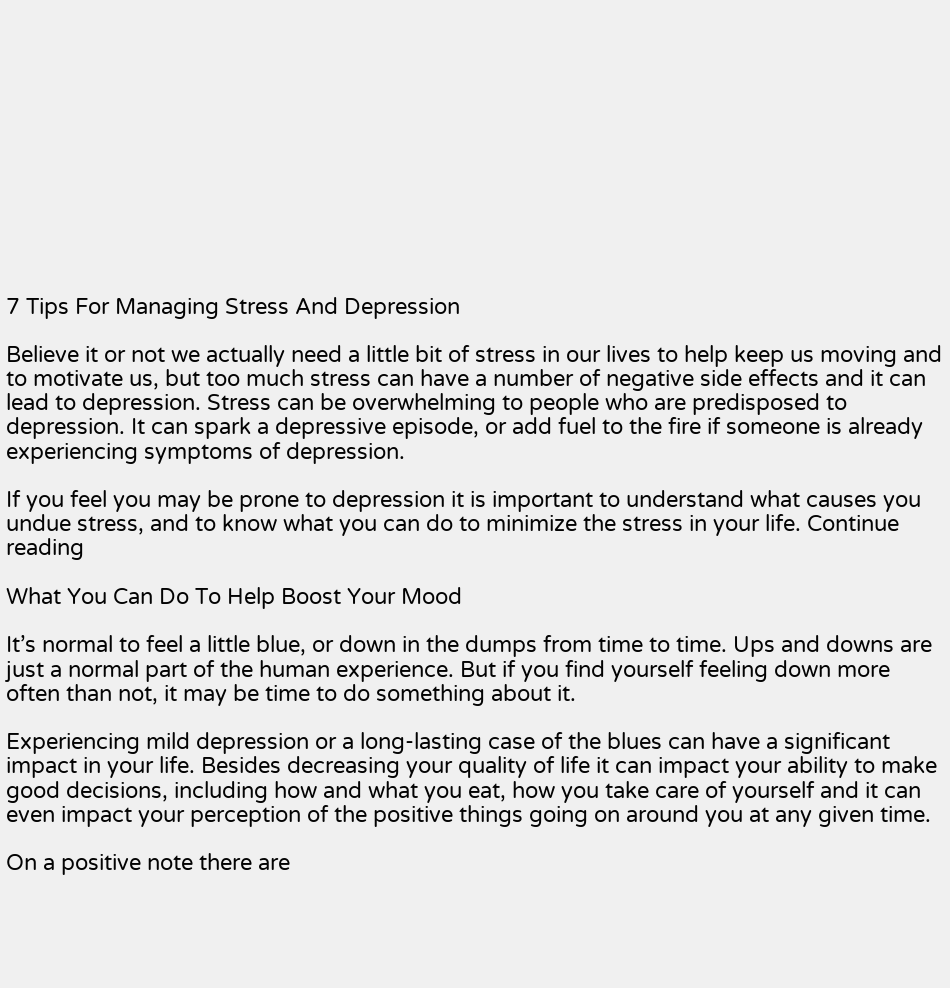7 Tips For Managing Stress And Depression

Believe it or not we actually need a little bit of stress in our lives to help keep us moving and to motivate us, but too much stress can have a number of negative side effects and it can lead to depression. Stress can be overwhelming to people who are predisposed to depression. It can spark a depressive episode, or add fuel to the fire if someone is already experiencing symptoms of depression.

If you feel you may be prone to depression it is important to understand what causes you undue stress, and to know what you can do to minimize the stress in your life. Continue reading

What You Can Do To Help Boost Your Mood

It’s normal to feel a little blue, or down in the dumps from time to time. Ups and downs are just a normal part of the human experience. But if you find yourself feeling down more often than not, it may be time to do something about it.

Experiencing mild depression or a long-lasting case of the blues can have a significant impact in your life. Besides decreasing your quality of life it can impact your ability to make good decisions, including how and what you eat, how you take care of yourself and it can even impact your perception of the positive things going on around you at any given time.

On a positive note there are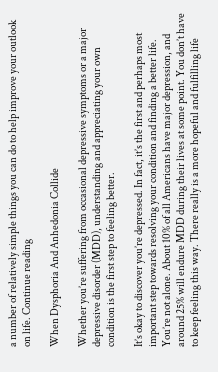a number of relatively simple things you can do to help improve your outlook on life. Continue reading

When Dysphoria And Anhedonia Collide

Whether you’re suffering from occasional depressive symptoms or a major depressive disorder (MDD), understanding and appreciating your own condition is the first step to feeling better.

It’s okay to discover you’re depressed. In fact, it’s the first and perhaps most important step towards resolving your condition and finding a better life. You’re not alone. About 10% of all Americans have major depression, and around 25% will endure MDD during their lives at some point. You don’t have to keep feeling this way. There really is a more hopeful and fulfilling life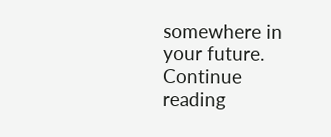somewhere in your future. Continue reading